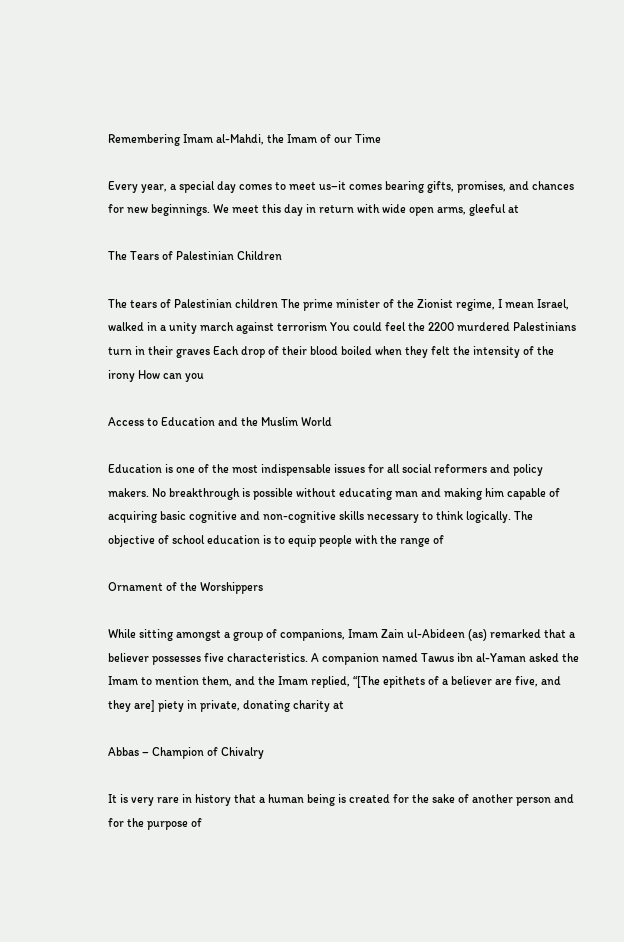Remembering Imam al-Mahdi, the Imam of our Time

Every year, a special day comes to meet us–it comes bearing gifts, promises, and chances for new beginnings. We meet this day in return with wide open arms, gleeful at

The Tears of Palestinian Children

The tears of Palestinian children The prime minister of the Zionist regime, I mean Israel, walked in a unity march against terrorism You could feel the 2200 murdered Palestinians turn in their graves Each drop of their blood boiled when they felt the intensity of the irony How can you

Access to Education and the Muslim World

Education is one of the most indispensable issues for all social reformers and policy makers. No breakthrough is possible without educating man and making him capable of acquiring basic cognitive and non-cognitive skills necessary to think logically. The objective of school education is to equip people with the range of

Ornament of the Worshippers

While sitting amongst a group of companions, Imam Zain ul-Abideen (as) remarked that a believer possesses five characteristics. A companion named Tawus ibn al-Yaman asked the Imam to mention them, and the Imam replied, “[The epithets of a believer are five, and they are] piety in private, donating charity at

Abbas – Champion of Chivalry

It is very rare in history that a human being is created for the sake of another person and for the purpose of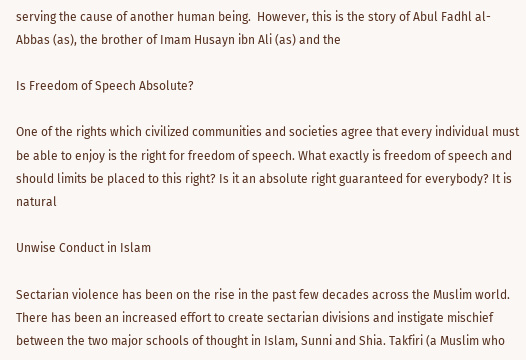serving the cause of another human being.  However, this is the story of Abul Fadhl al-Abbas (as), the brother of Imam Husayn ibn Ali (as) and the

Is Freedom of Speech Absolute?

One of the rights which civilized communities and societies agree that every individual must be able to enjoy is the right for freedom of speech. What exactly is freedom of speech and should limits be placed to this right? Is it an absolute right guaranteed for everybody? It is natural

Unwise Conduct in Islam

Sectarian violence has been on the rise in the past few decades across the Muslim world. There has been an increased effort to create sectarian divisions and instigate mischief between the two major schools of thought in Islam, Sunni and Shia. Takfiri (a Muslim who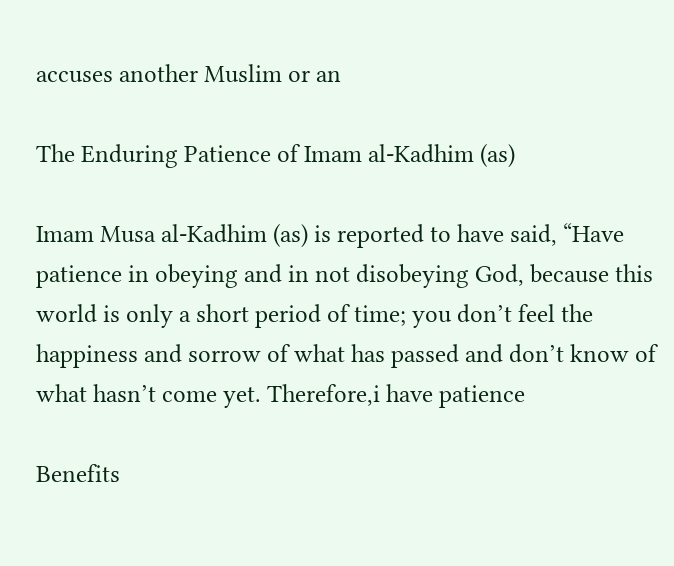accuses another Muslim or an

The Enduring Patience of Imam al-Kadhim (as)

Imam Musa al-Kadhim (as) is reported to have said, “Have patience in obeying and in not disobeying God, because this world is only a short period of time; you don’t feel the happiness and sorrow of what has passed and don’t know of what hasn’t come yet. Therefore,i have patience

Benefits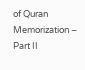of Quran Memorization – Part II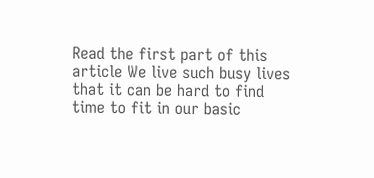Read the first part of this article We live such busy lives that it can be hard to find time to fit in our basic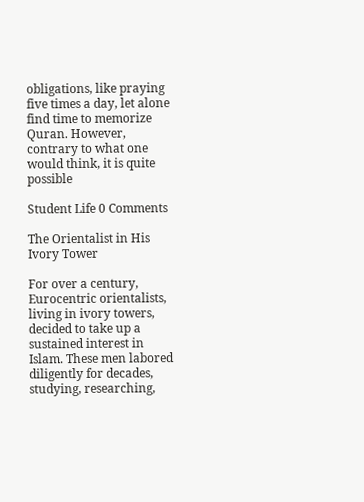obligations, like praying five times a day, let alone find time to memorize Quran. However, contrary to what one would think, it is quite possible

Student Life 0 Comments

The Orientalist in His Ivory Tower

For over a century, Eurocentric orientalists, living in ivory towers, decided to take up a sustained interest in Islam. These men labored diligently for decades, studying, researching,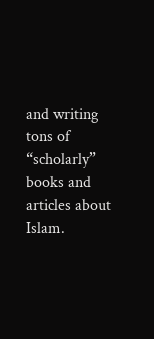and writing tons of “scholarly” books and articles about Islam.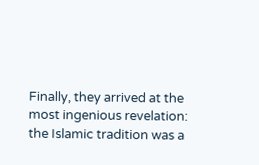Finally, they arrived at the most ingenious revelation: the Islamic tradition was a